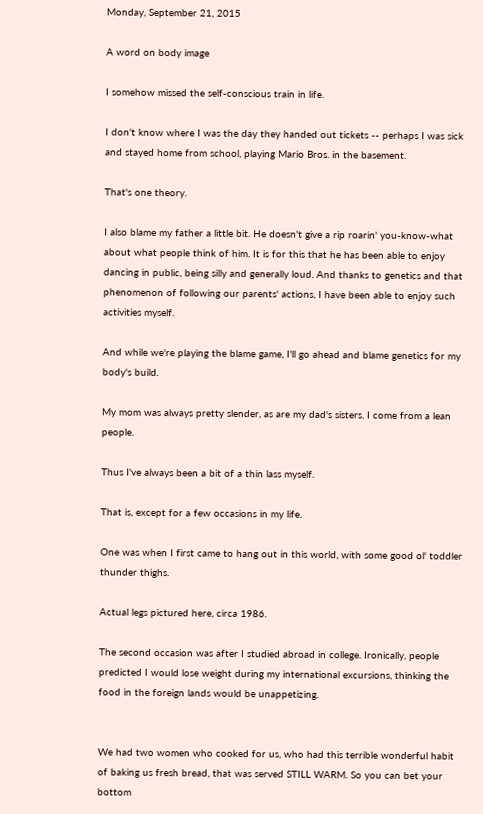Monday, September 21, 2015

A word on body image

I somehow missed the self-conscious train in life.

I don't know where I was the day they handed out tickets -- perhaps I was sick and stayed home from school, playing Mario Bros. in the basement.

That's one theory.

I also blame my father a little bit. He doesn't give a rip roarin' you-know-what about what people think of him. It is for this that he has been able to enjoy dancing in public, being silly and generally loud. And thanks to genetics and that phenomenon of following our parents' actions, I have been able to enjoy such activities myself.

And while we're playing the blame game, I'll go ahead and blame genetics for my body's build.

My mom was always pretty slender, as are my dad's sisters. I come from a lean people.

Thus I've always been a bit of a thin lass myself.

That is, except for a few occasions in my life.

One was when I first came to hang out in this world, with some good ol' toddler thunder thighs.

Actual legs pictured here, circa 1986.

The second occasion was after I studied abroad in college. Ironically, people predicted I would lose weight during my international excursions, thinking the food in the foreign lands would be unappetizing.


We had two women who cooked for us, who had this terrible wonderful habit of baking us fresh bread, that was served STILL WARM. So you can bet your bottom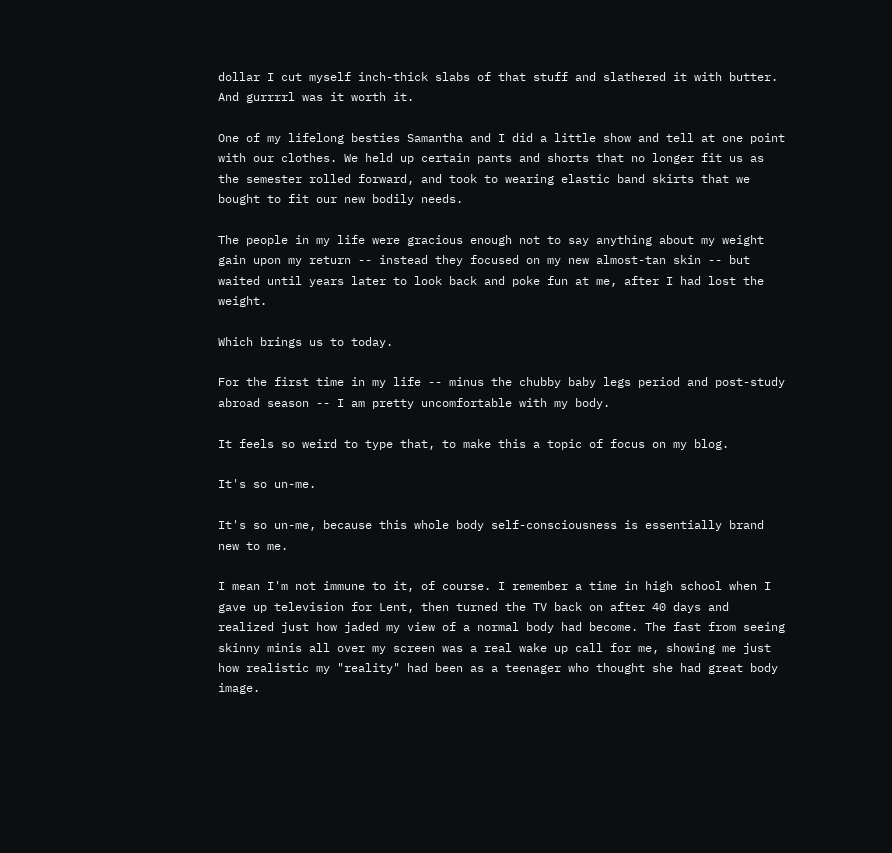dollar I cut myself inch-thick slabs of that stuff and slathered it with butter. And gurrrrl was it worth it.

One of my lifelong besties Samantha and I did a little show and tell at one point with our clothes. We held up certain pants and shorts that no longer fit us as the semester rolled forward, and took to wearing elastic band skirts that we bought to fit our new bodily needs.

The people in my life were gracious enough not to say anything about my weight gain upon my return -- instead they focused on my new almost-tan skin -- but waited until years later to look back and poke fun at me, after I had lost the weight.

Which brings us to today.

For the first time in my life -- minus the chubby baby legs period and post-study abroad season -- I am pretty uncomfortable with my body.

It feels so weird to type that, to make this a topic of focus on my blog.

It's so un-me.

It's so un-me, because this whole body self-consciousness is essentially brand new to me.

I mean I'm not immune to it, of course. I remember a time in high school when I gave up television for Lent, then turned the TV back on after 40 days and realized just how jaded my view of a normal body had become. The fast from seeing skinny minis all over my screen was a real wake up call for me, showing me just how realistic my "reality" had been as a teenager who thought she had great body image.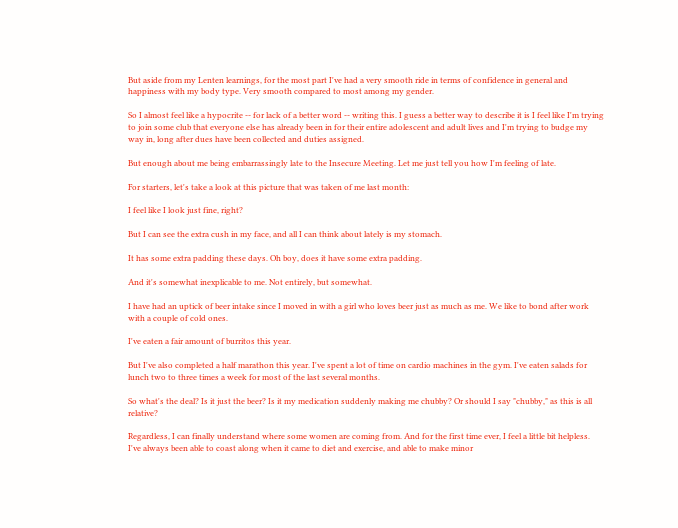But aside from my Lenten learnings, for the most part I've had a very smooth ride in terms of confidence in general and happiness with my body type. Very smooth compared to most among my gender.

So I almost feel like a hypocrite -- for lack of a better word -- writing this. I guess a better way to describe it is I feel like I'm trying to join some club that everyone else has already been in for their entire adolescent and adult lives and I'm trying to budge my way in, long after dues have been collected and duties assigned.

But enough about me being embarrassingly late to the Insecure Meeting. Let me just tell you how I'm feeling of late.

For starters, let's take a look at this picture that was taken of me last month:

I feel like I look just fine, right?

But I can see the extra cush in my face, and all I can think about lately is my stomach.

It has some extra padding these days. Oh boy, does it have some extra padding.

And it's somewhat inexplicable to me. Not entirely, but somewhat.

I have had an uptick of beer intake since I moved in with a girl who loves beer just as much as me. We like to bond after work with a couple of cold ones.

I've eaten a fair amount of burritos this year.

But I've also completed a half marathon this year. I've spent a lot of time on cardio machines in the gym. I've eaten salads for lunch two to three times a week for most of the last several months.

So what's the deal? Is it just the beer? Is it my medication suddenly making me chubby? Or should I say "chubby," as this is all relative?

Regardless, I can finally understand where some women are coming from. And for the first time ever, I feel a little bit helpless. I've always been able to coast along when it came to diet and exercise, and able to make minor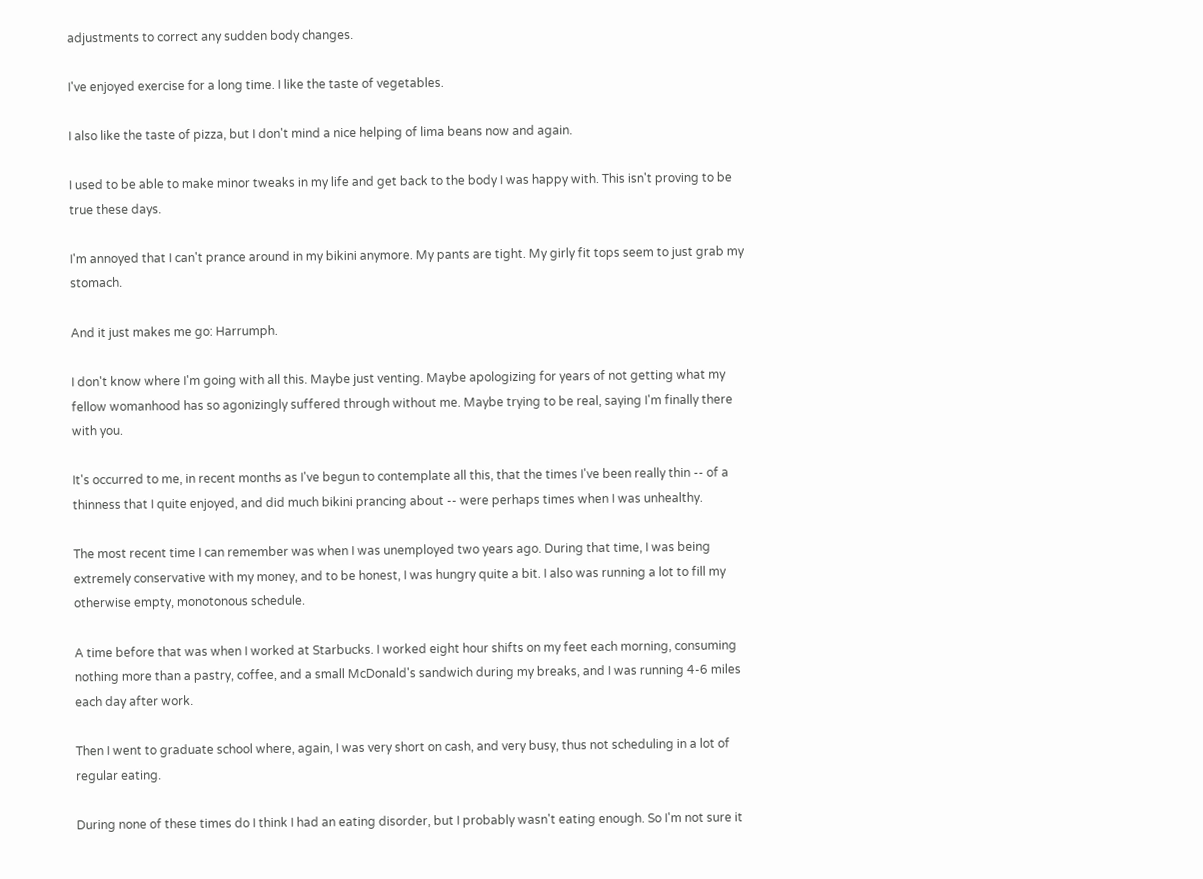adjustments to correct any sudden body changes.

I've enjoyed exercise for a long time. I like the taste of vegetables.

I also like the taste of pizza, but I don't mind a nice helping of lima beans now and again.

I used to be able to make minor tweaks in my life and get back to the body I was happy with. This isn't proving to be true these days.

I'm annoyed that I can't prance around in my bikini anymore. My pants are tight. My girly fit tops seem to just grab my stomach.

And it just makes me go: Harrumph.

I don't know where I'm going with all this. Maybe just venting. Maybe apologizing for years of not getting what my fellow womanhood has so agonizingly suffered through without me. Maybe trying to be real, saying I'm finally there with you.

It's occurred to me, in recent months as I've begun to contemplate all this, that the times I've been really thin -- of a thinness that I quite enjoyed, and did much bikini prancing about -- were perhaps times when I was unhealthy.

The most recent time I can remember was when I was unemployed two years ago. During that time, I was being extremely conservative with my money, and to be honest, I was hungry quite a bit. I also was running a lot to fill my otherwise empty, monotonous schedule.

A time before that was when I worked at Starbucks. I worked eight hour shifts on my feet each morning, consuming nothing more than a pastry, coffee, and a small McDonald's sandwich during my breaks, and I was running 4-6 miles each day after work.

Then I went to graduate school where, again, I was very short on cash, and very busy, thus not scheduling in a lot of regular eating.

During none of these times do I think I had an eating disorder, but I probably wasn't eating enough. So I'm not sure it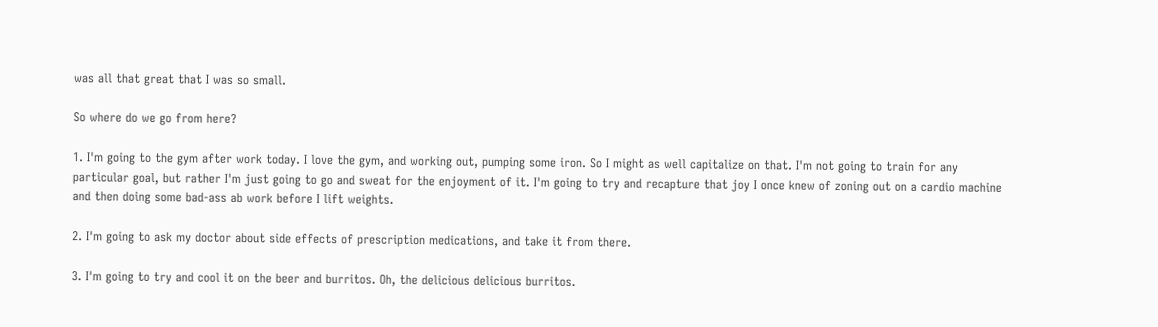was all that great that I was so small.

So where do we go from here?

1. I'm going to the gym after work today. I love the gym, and working out, pumping some iron. So I might as well capitalize on that. I'm not going to train for any particular goal, but rather I'm just going to go and sweat for the enjoyment of it. I'm going to try and recapture that joy I once knew of zoning out on a cardio machine and then doing some bad-ass ab work before I lift weights.

2. I'm going to ask my doctor about side effects of prescription medications, and take it from there.

3. I'm going to try and cool it on the beer and burritos. Oh, the delicious delicious burritos.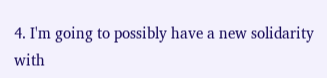4. I'm going to possibly have a new solidarity with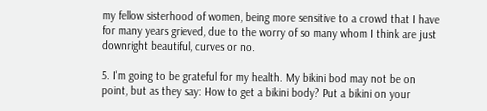my fellow sisterhood of women, being more sensitive to a crowd that I have for many years grieved, due to the worry of so many whom I think are just downright beautiful, curves or no.

5. I'm going to be grateful for my health. My bikini bod may not be on point, but as they say: How to get a bikini body? Put a bikini on your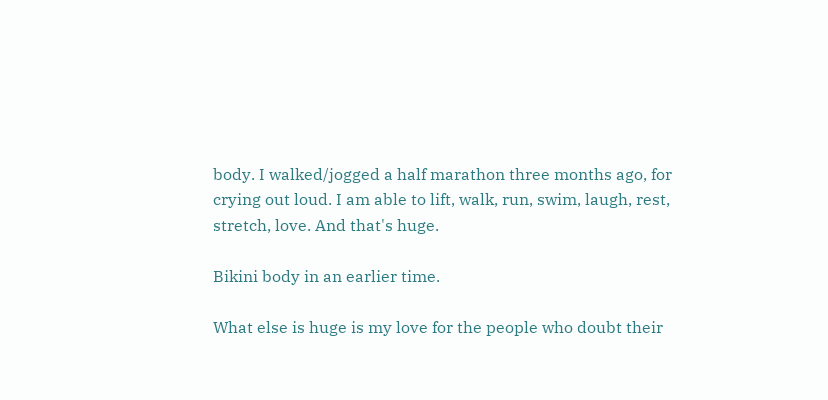body. I walked/jogged a half marathon three months ago, for crying out loud. I am able to lift, walk, run, swim, laugh, rest, stretch, love. And that's huge.

Bikini body in an earlier time.

What else is huge is my love for the people who doubt their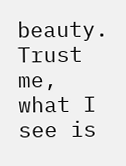beauty. Trust me, what I see is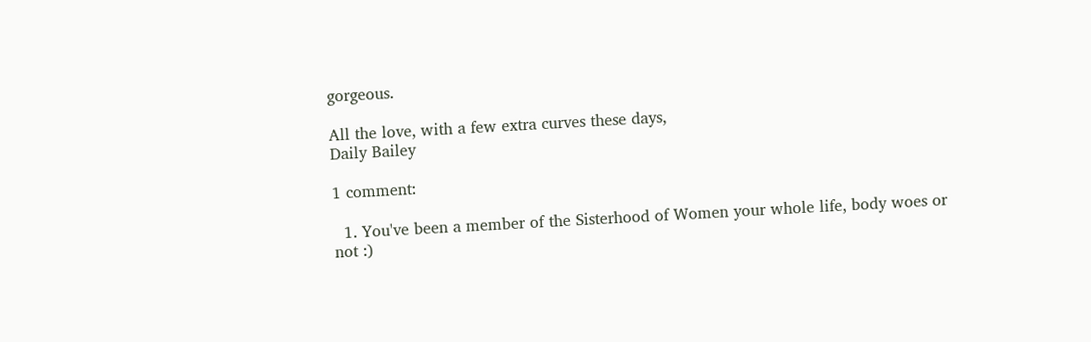gorgeous.

All the love, with a few extra curves these days,
Daily Bailey

1 comment:

  1. You've been a member of the Sisterhood of Women your whole life, body woes or not :)